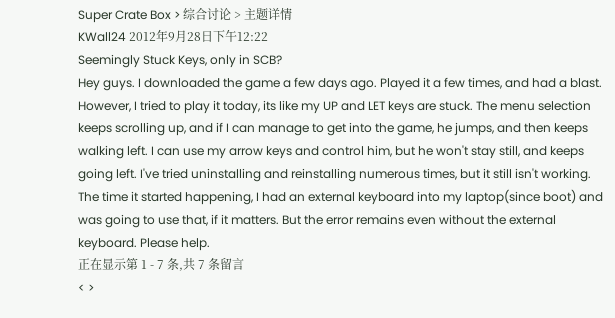Super Crate Box > 综合讨论 > 主题详情
KWall24 2012年9月28日下午12:22
Seemingly Stuck Keys, only in SCB?
Hey guys. I downloaded the game a few days ago. Played it a few times, and had a blast. However, I tried to play it today, its like my UP and LET keys are stuck. The menu selection keeps scrolling up, and if I can manage to get into the game, he jumps, and then keeps walking left. I can use my arrow keys and control him, but he won't stay still, and keeps going left. I've tried uninstalling and reinstalling numerous times, but it still isn't working. The time it started happening, I had an external keyboard into my laptop(since boot) and was going to use that, if it matters. But the error remains even without the external keyboard. Please help.
正在显示第 1 - 7 条,共 7 条留言
< >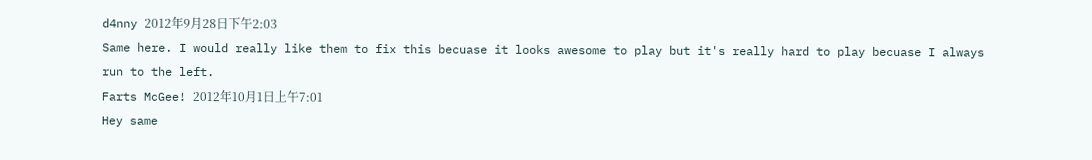d4nny 2012年9月28日下午2:03
Same here. I would really like them to fix this becuase it looks awesome to play but it's really hard to play becuase I always run to the left.
Farts McGee! 2012年10月1日上午7:01
Hey same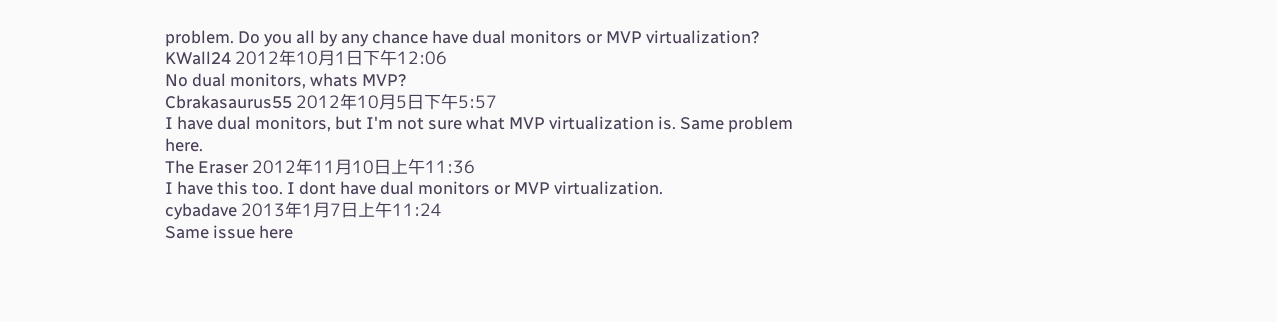problem. Do you all by any chance have dual monitors or MVP virtualization?
KWall24 2012年10月1日下午12:06
No dual monitors, whats MVP?
Cbrakasaurus55 2012年10月5日下午5:57
I have dual monitors, but I'm not sure what MVP virtualization is. Same problem here.
The Eraser 2012年11月10日上午11:36
I have this too. I dont have dual monitors or MVP virtualization.
cybadave 2013年1月7日上午11:24
Same issue here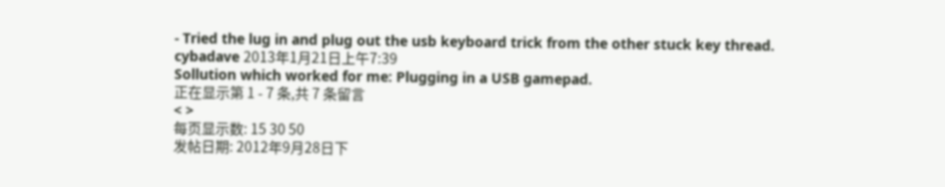- Tried the lug in and plug out the usb keyboard trick from the other stuck key thread.
cybadave 2013年1月21日上午7:39
Sollution which worked for me: Plugging in a USB gamepad.
正在显示第 1 - 7 条,共 7 条留言
< >
每页显示数: 15 30 50
发帖日期: 2012年9月28日下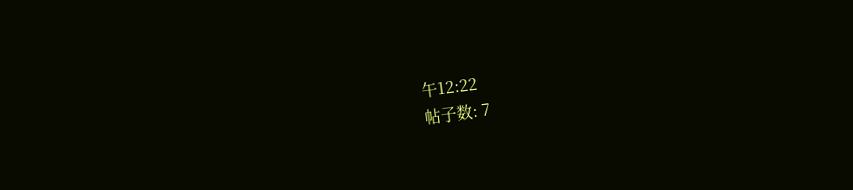午12:22
帖子数: 7